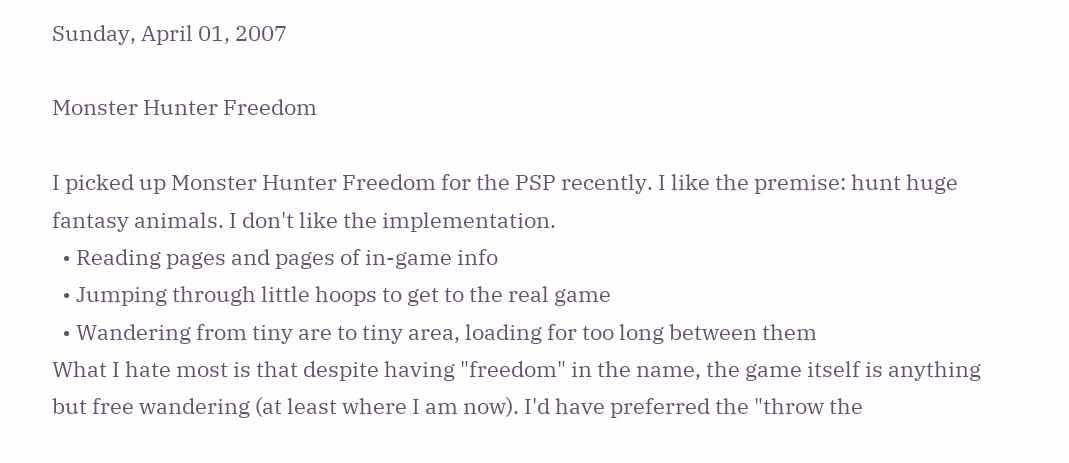Sunday, April 01, 2007

Monster Hunter Freedom

I picked up Monster Hunter Freedom for the PSP recently. I like the premise: hunt huge fantasy animals. I don't like the implementation.
  • Reading pages and pages of in-game info
  • Jumping through little hoops to get to the real game
  • Wandering from tiny are to tiny area, loading for too long between them
What I hate most is that despite having "freedom" in the name, the game itself is anything but free wandering (at least where I am now). I'd have preferred the "throw the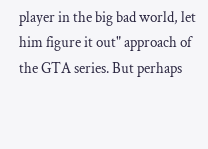player in the big bad world, let him figure it out" approach of the GTA series. But perhaps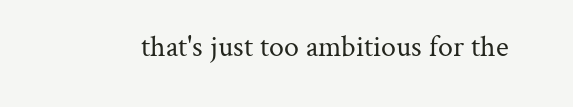that's just too ambitious for the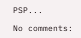PSP...

No comments: